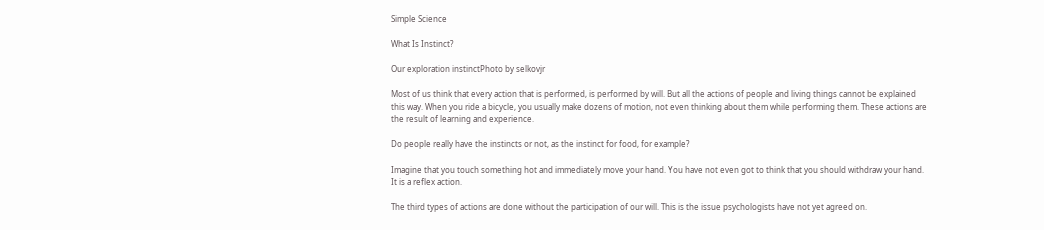Simple Science

What Is Instinct?

Our exploration instinctPhoto by selkovjr

Most of us think that every action that is performed, is performed by will. But all the actions of people and living things cannot be explained this way. When you ride a bicycle, you usually make dozens of motion, not even thinking about them while performing them. These actions are the result of learning and experience.

Do people really have the instincts or not, as the instinct for food, for example?

Imagine that you touch something hot and immediately move your hand. You have not even got to think that you should withdraw your hand. It is a reflex action.

The third types of actions are done without the participation of our will. This is the issue psychologists have not yet agreed on.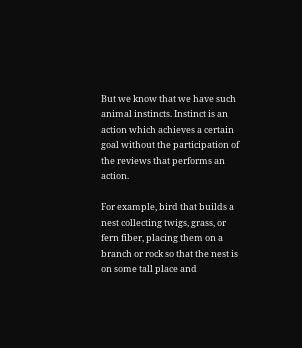But we know that we have such animal instincts. Instinct is an action which achieves a certain goal without the participation of the reviews that performs an action.

For example, bird that builds a nest collecting twigs, grass, or fern fiber, placing them on a branch or rock so that the nest is on some tall place and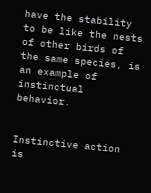have the stability to be like the nests of other birds of the same species, is an example of instinctual behavior.


Instinctive action is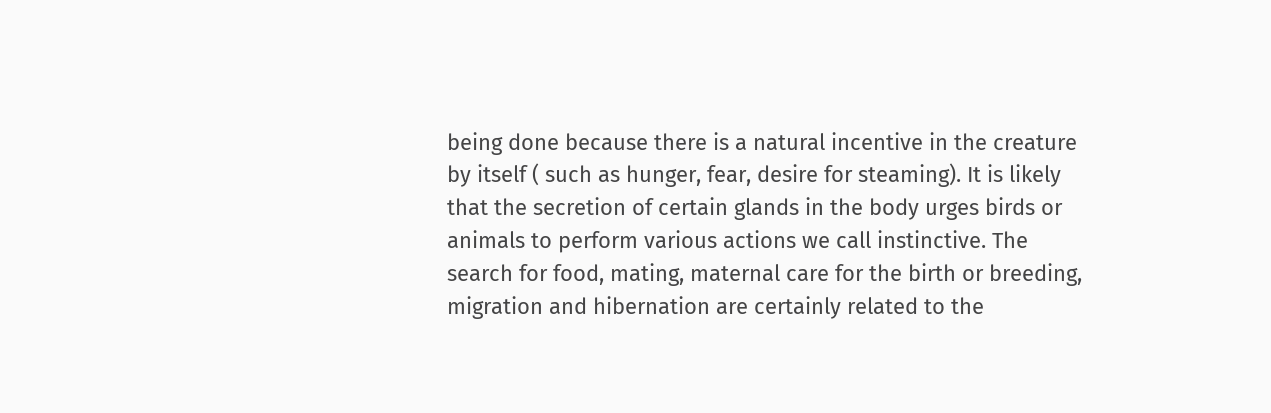being done because there is a natural incentive in the creature by itself ( such as hunger, fear, desire for steaming). It is likely that the secretion of certain glands in the body urges birds or animals to perform various actions we call instinctive. The search for food, mating, maternal care for the birth or breeding, migration and hibernation are certainly related to the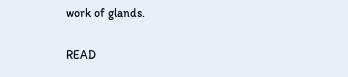work of glands.

READ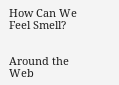How Can We Feel Smell?


Around the Web